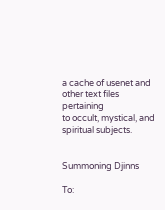a cache of usenet and other text files pertaining
to occult, mystical, and spiritual subjects.


Summoning Djinns

To: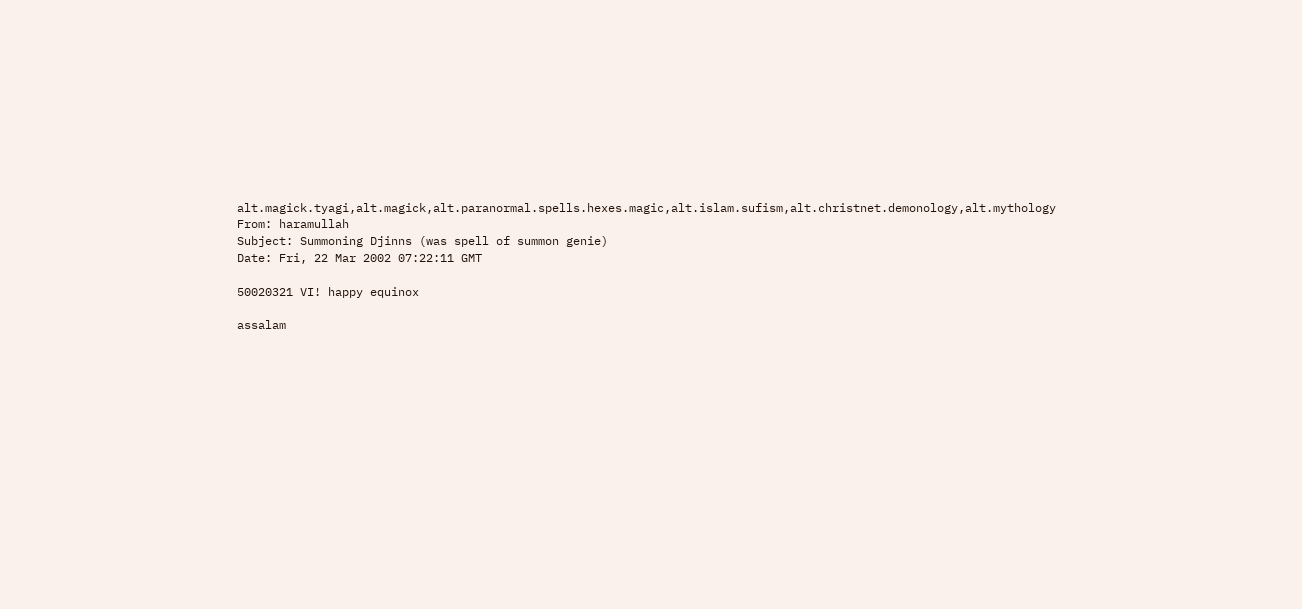alt.magick.tyagi,alt.magick,alt.paranormal.spells.hexes.magic,alt.islam.sufism,alt.christnet.demonology,alt.mythology
From: haramullah
Subject: Summoning Djinns (was spell of summon genie)
Date: Fri, 22 Mar 2002 07:22:11 GMT

50020321 VI! happy equinox

assalam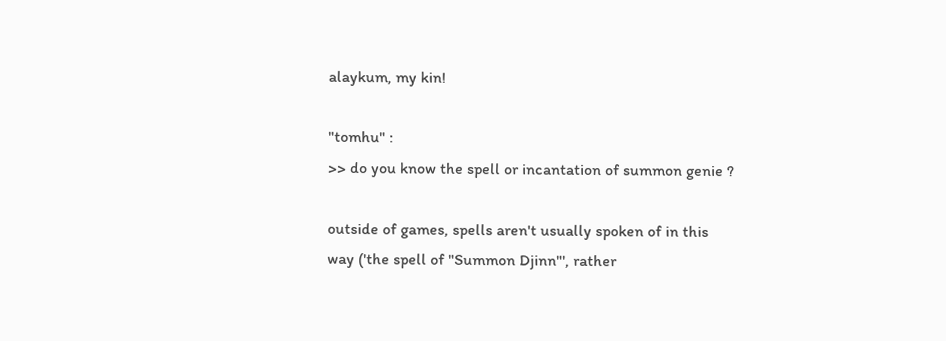alaykum, my kin!

"tomhu" :
>> do you know the spell or incantation of summon genie ?

outside of games, spells aren't usually spoken of in this
way ('the spell of "Summon Djinn"', rather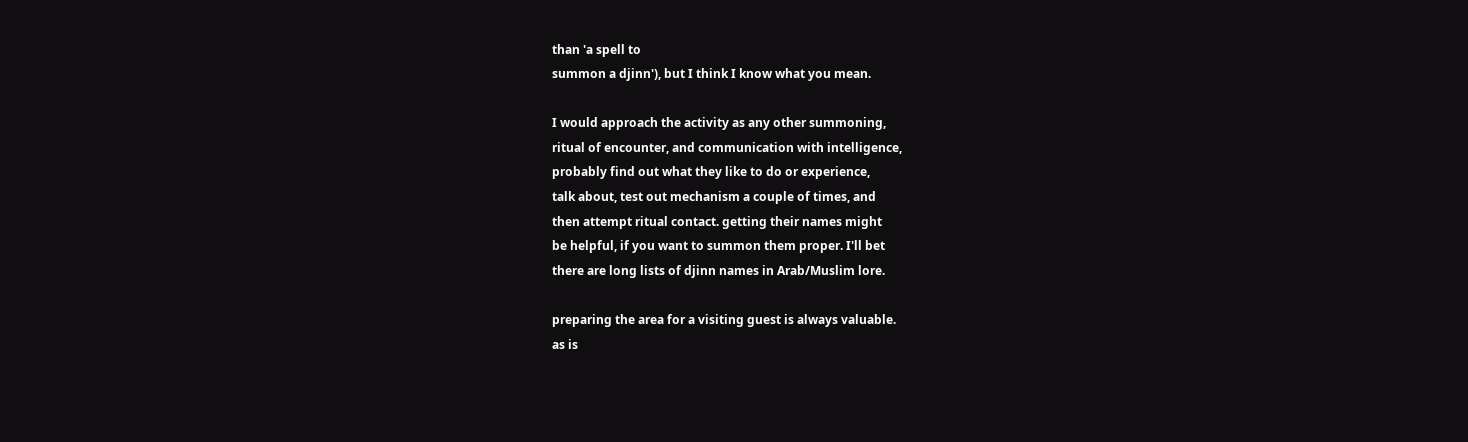than 'a spell to
summon a djinn'), but I think I know what you mean.

I would approach the activity as any other summoning,
ritual of encounter, and communication with intelligence,
probably find out what they like to do or experience,
talk about, test out mechanism a couple of times, and
then attempt ritual contact. getting their names might
be helpful, if you want to summon them proper. I'll bet
there are long lists of djinn names in Arab/Muslim lore.

preparing the area for a visiting guest is always valuable.
as is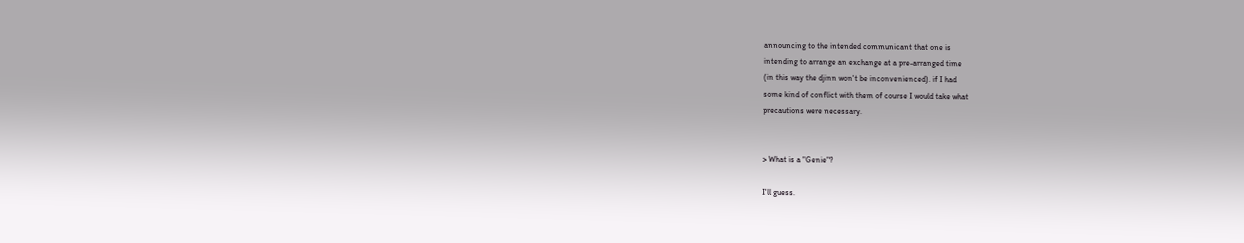announcing to the intended communicant that one is
intending to arrange an exchange at a pre-arranged time
(in this way the djinn won't be inconvenienced). if I had
some kind of conflict with them of course I would take what
precautions were necessary.


> What is a "Genie"?

I'll guess.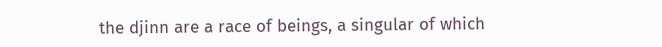the djinn are a race of beings, a singular of which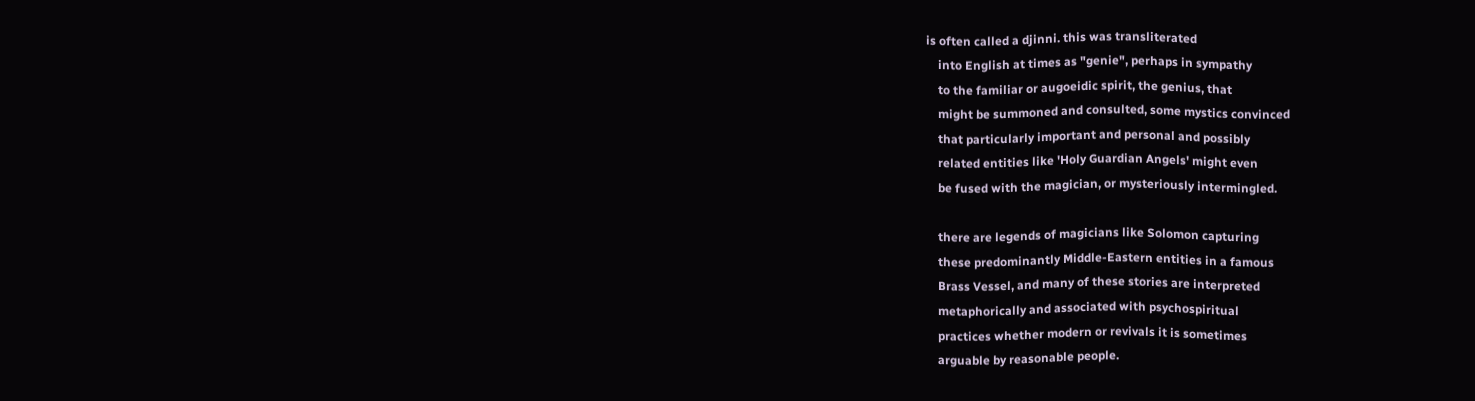is often called a djinni. this was transliterated
    into English at times as "genie", perhaps in sympathy
    to the familiar or augoeidic spirit, the genius, that
    might be summoned and consulted, some mystics convinced
    that particularly important and personal and possibly
    related entities like 'Holy Guardian Angels' might even
    be fused with the magician, or mysteriously intermingled.

    there are legends of magicians like Solomon capturing
    these predominantly Middle-Eastern entities in a famous
    Brass Vessel, and many of these stories are interpreted
    metaphorically and associated with psychospiritual
    practices whether modern or revivals it is sometimes
    arguable by reasonable people.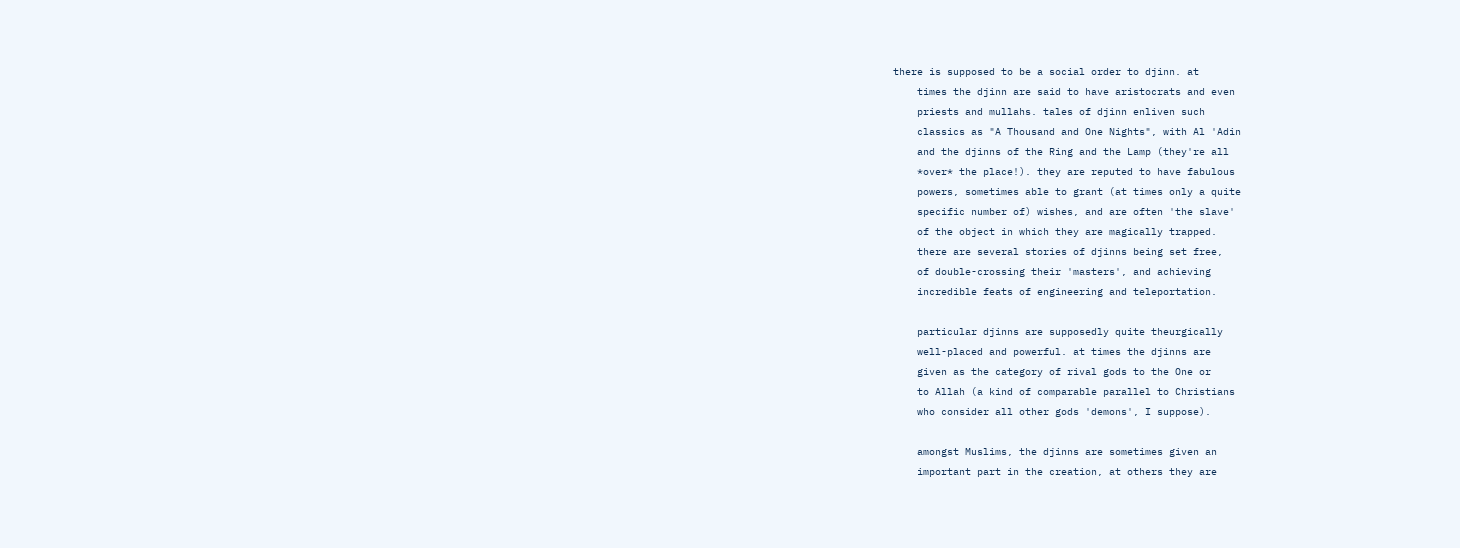there is supposed to be a social order to djinn. at
    times the djinn are said to have aristocrats and even
    priests and mullahs. tales of djinn enliven such
    classics as "A Thousand and One Nights", with Al 'Adin
    and the djinns of the Ring and the Lamp (they're all
    *over* the place!). they are reputed to have fabulous
    powers, sometimes able to grant (at times only a quite
    specific number of) wishes, and are often 'the slave'
    of the object in which they are magically trapped.
    there are several stories of djinns being set free,
    of double-crossing their 'masters', and achieving
    incredible feats of engineering and teleportation.

    particular djinns are supposedly quite theurgically
    well-placed and powerful. at times the djinns are
    given as the category of rival gods to the One or
    to Allah (a kind of comparable parallel to Christians
    who consider all other gods 'demons', I suppose).

    amongst Muslims, the djinns are sometimes given an
    important part in the creation, at others they are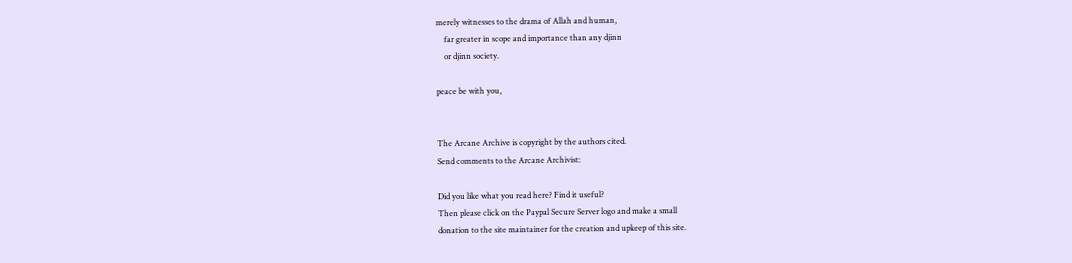merely witnesses to the drama of Allah and human,
    far greater in scope and importance than any djinn
    or djinn society.

peace be with you,


The Arcane Archive is copyright by the authors cited.
Send comments to the Arcane Archivist:

Did you like what you read here? Find it useful?
Then please click on the Paypal Secure Server logo and make a small
donation to the site maintainer for the creation and upkeep of this site.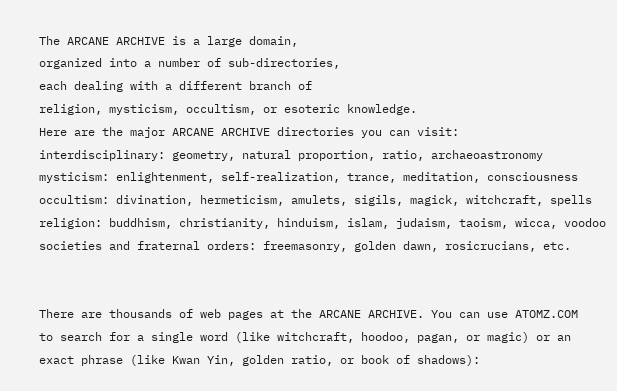The ARCANE ARCHIVE is a large domain,
organized into a number of sub-directories,
each dealing with a different branch of
religion, mysticism, occultism, or esoteric knowledge.
Here are the major ARCANE ARCHIVE directories you can visit:
interdisciplinary: geometry, natural proportion, ratio, archaeoastronomy
mysticism: enlightenment, self-realization, trance, meditation, consciousness
occultism: divination, hermeticism, amulets, sigils, magick, witchcraft, spells
religion: buddhism, christianity, hinduism, islam, judaism, taoism, wicca, voodoo
societies and fraternal orders: freemasonry, golden dawn, rosicrucians, etc.


There are thousands of web pages at the ARCANE ARCHIVE. You can use ATOMZ.COM
to search for a single word (like witchcraft, hoodoo, pagan, or magic) or an
exact phrase (like Kwan Yin, golden ratio, or book of shadows):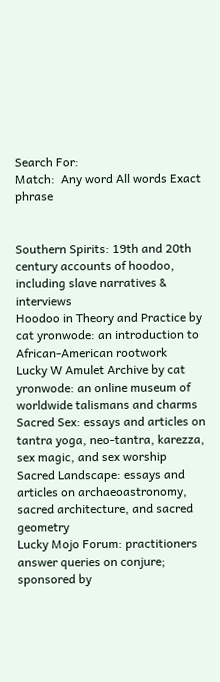Search For:
Match:  Any word All words Exact phrase


Southern Spirits: 19th and 20th century accounts of hoodoo, including slave narratives & interviews
Hoodoo in Theory and Practice by cat yronwode: an introduction to African-American rootwork
Lucky W Amulet Archive by cat yronwode: an online museum of worldwide talismans and charms
Sacred Sex: essays and articles on tantra yoga, neo-tantra, karezza, sex magic, and sex worship
Sacred Landscape: essays and articles on archaeoastronomy, sacred architecture, and sacred geometry
Lucky Mojo Forum: practitioners answer queries on conjure; sponsored by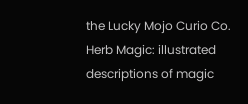the Lucky Mojo Curio Co.
Herb Magic: illustrated descriptions of magic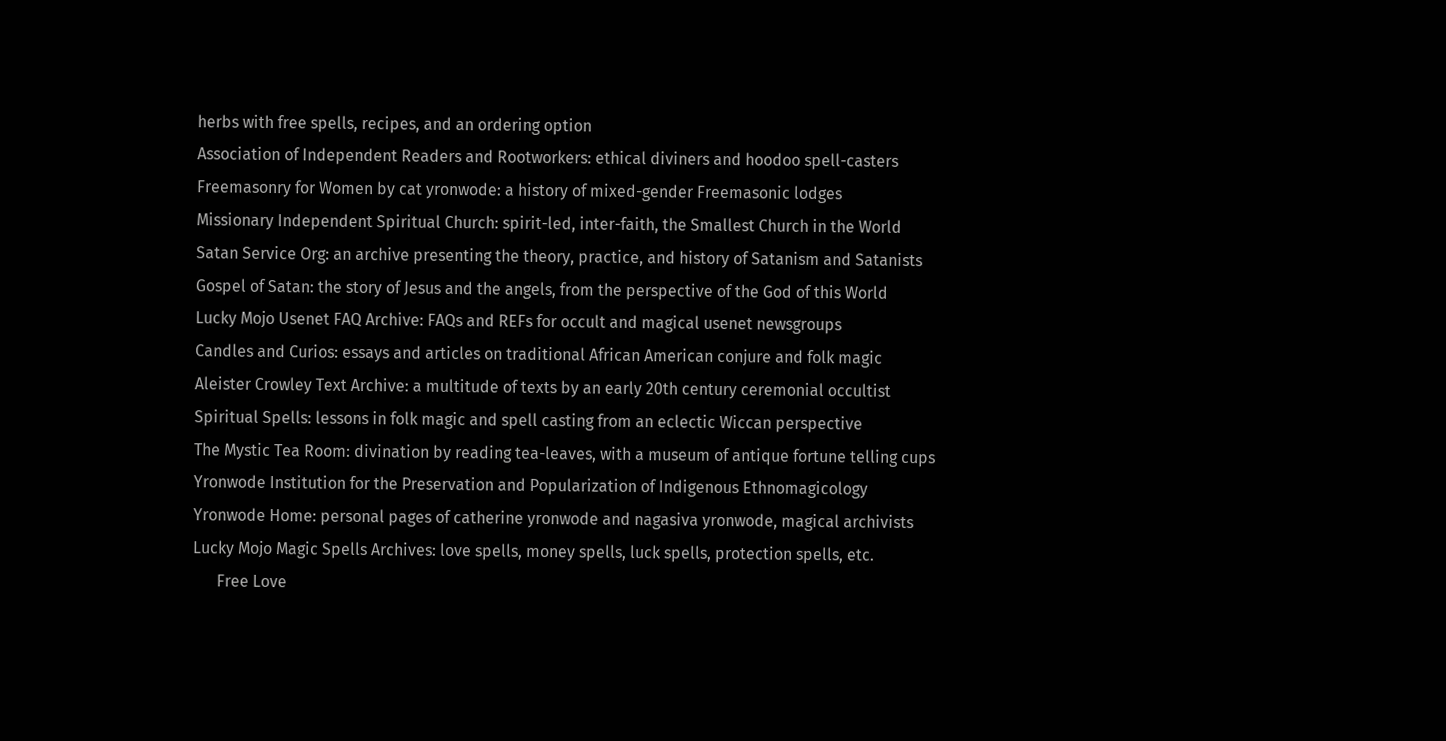herbs with free spells, recipes, and an ordering option
Association of Independent Readers and Rootworkers: ethical diviners and hoodoo spell-casters
Freemasonry for Women by cat yronwode: a history of mixed-gender Freemasonic lodges
Missionary Independent Spiritual Church: spirit-led, inter-faith, the Smallest Church in the World
Satan Service Org: an archive presenting the theory, practice, and history of Satanism and Satanists
Gospel of Satan: the story of Jesus and the angels, from the perspective of the God of this World
Lucky Mojo Usenet FAQ Archive: FAQs and REFs for occult and magical usenet newsgroups
Candles and Curios: essays and articles on traditional African American conjure and folk magic
Aleister Crowley Text Archive: a multitude of texts by an early 20th century ceremonial occultist
Spiritual Spells: lessons in folk magic and spell casting from an eclectic Wiccan perspective
The Mystic Tea Room: divination by reading tea-leaves, with a museum of antique fortune telling cups
Yronwode Institution for the Preservation and Popularization of Indigenous Ethnomagicology
Yronwode Home: personal pages of catherine yronwode and nagasiva yronwode, magical archivists
Lucky Mojo Magic Spells Archives: love spells, money spells, luck spells, protection spells, etc.
      Free Love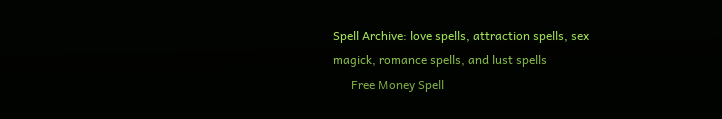Spell Archive: love spells, attraction spells, sex magick, romance spells, and lust spells
      Free Money Spell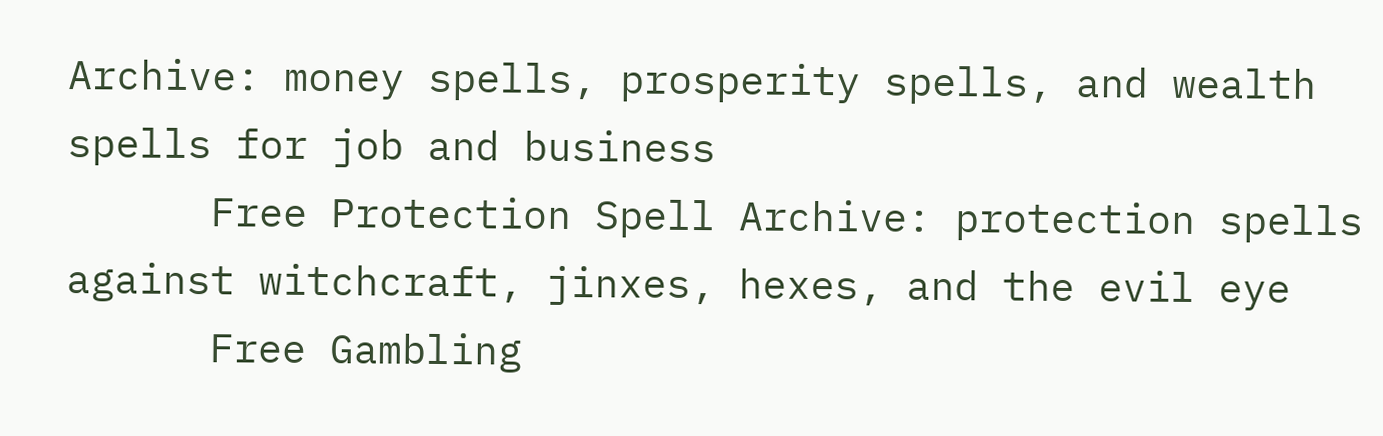Archive: money spells, prosperity spells, and wealth spells for job and business
      Free Protection Spell Archive: protection spells against witchcraft, jinxes, hexes, and the evil eye
      Free Gambling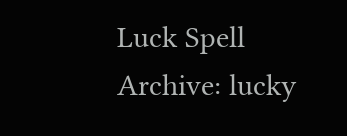Luck Spell Archive: lucky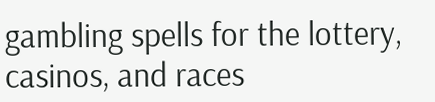gambling spells for the lottery, casinos, and races